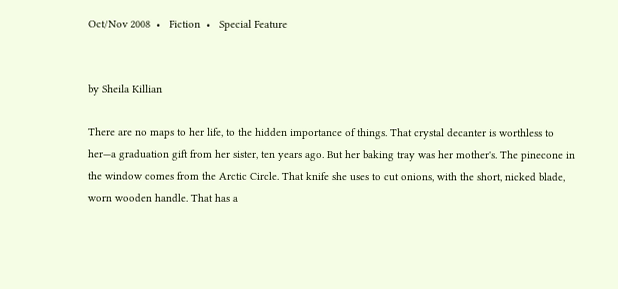Oct/Nov 2008  •   Fiction  •   Special Feature


by Sheila Killian

There are no maps to her life, to the hidden importance of things. That crystal decanter is worthless to her—a graduation gift from her sister, ten years ago. But her baking tray was her mother's. The pinecone in the window comes from the Arctic Circle. That knife she uses to cut onions, with the short, nicked blade, worn wooden handle. That has a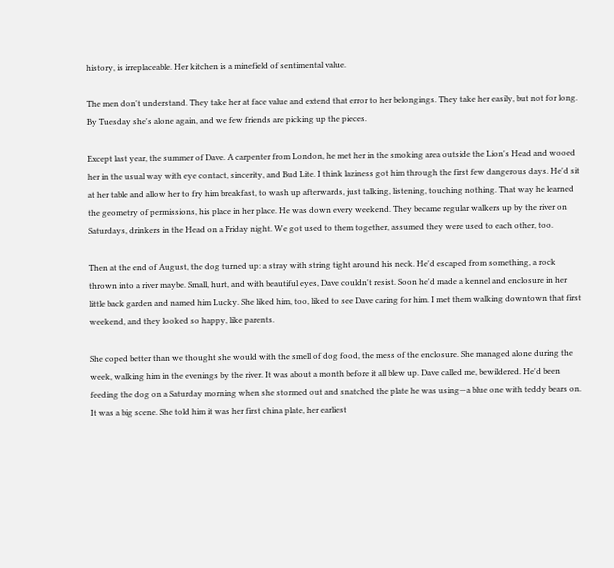history, is irreplaceable. Her kitchen is a minefield of sentimental value.

The men don't understand. They take her at face value and extend that error to her belongings. They take her easily, but not for long. By Tuesday she's alone again, and we few friends are picking up the pieces.

Except last year, the summer of Dave. A carpenter from London, he met her in the smoking area outside the Lion's Head and wooed her in the usual way with eye contact, sincerity, and Bud Lite. I think laziness got him through the first few dangerous days. He'd sit at her table and allow her to fry him breakfast, to wash up afterwards, just talking, listening, touching nothing. That way he learned the geometry of permissions, his place in her place. He was down every weekend. They became regular walkers up by the river on Saturdays, drinkers in the Head on a Friday night. We got used to them together, assumed they were used to each other, too.

Then at the end of August, the dog turned up: a stray with string tight around his neck. He'd escaped from something, a rock thrown into a river maybe. Small, hurt, and with beautiful eyes, Dave couldn't resist. Soon he'd made a kennel and enclosure in her little back garden and named him Lucky. She liked him, too, liked to see Dave caring for him. I met them walking downtown that first weekend, and they looked so happy, like parents.

She coped better than we thought she would with the smell of dog food, the mess of the enclosure. She managed alone during the week, walking him in the evenings by the river. It was about a month before it all blew up. Dave called me, bewildered. He'd been feeding the dog on a Saturday morning when she stormed out and snatched the plate he was using—a blue one with teddy bears on. It was a big scene. She told him it was her first china plate, her earliest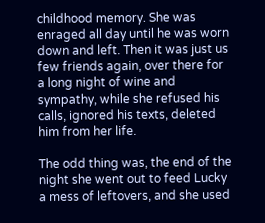childhood memory. She was enraged all day until he was worn down and left. Then it was just us few friends again, over there for a long night of wine and sympathy, while she refused his calls, ignored his texts, deleted him from her life.

The odd thing was, the end of the night she went out to feed Lucky a mess of leftovers, and she used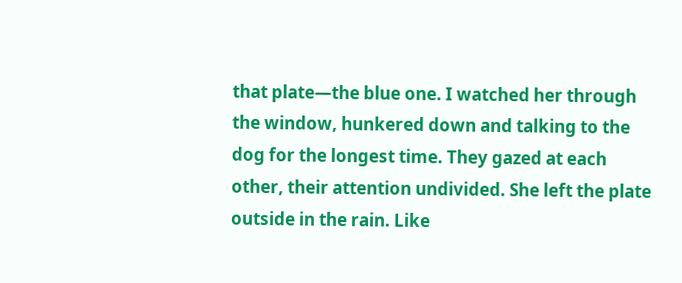that plate—the blue one. I watched her through the window, hunkered down and talking to the dog for the longest time. They gazed at each other, their attention undivided. She left the plate outside in the rain. Like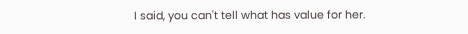I said, you can't tell what has value for her.